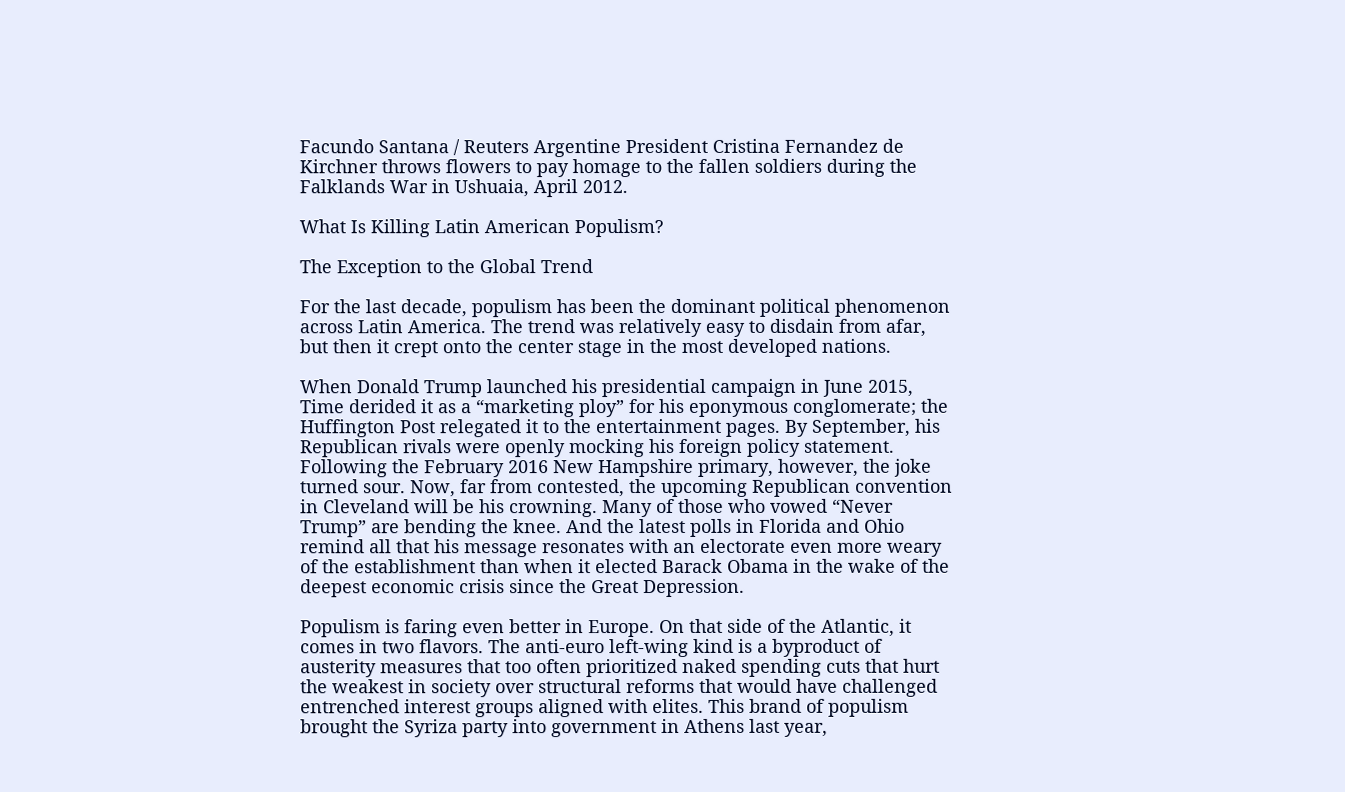Facundo Santana / Reuters Argentine President Cristina Fernandez de Kirchner throws flowers to pay homage to the fallen soldiers during the Falklands War in Ushuaia, April 2012.

What Is Killing Latin American Populism?

The Exception to the Global Trend

For the last decade, populism has been the dominant political phenomenon across Latin America. The trend was relatively easy to disdain from afar, but then it crept onto the center stage in the most developed nations.

When Donald Trump launched his presidential campaign in June 2015, Time derided it as a “marketing ploy” for his eponymous conglomerate; the Huffington Post relegated it to the entertainment pages. By September, his Republican rivals were openly mocking his foreign policy statement. Following the February 2016 New Hampshire primary, however, the joke turned sour. Now, far from contested, the upcoming Republican convention in Cleveland will be his crowning. Many of those who vowed “Never Trump” are bending the knee. And the latest polls in Florida and Ohio remind all that his message resonates with an electorate even more weary of the establishment than when it elected Barack Obama in the wake of the deepest economic crisis since the Great Depression.

Populism is faring even better in Europe. On that side of the Atlantic, it comes in two flavors. The anti-euro left-wing kind is a byproduct of austerity measures that too often prioritized naked spending cuts that hurt the weakest in society over structural reforms that would have challenged entrenched interest groups aligned with elites. This brand of populism brought the Syriza party into government in Athens last year,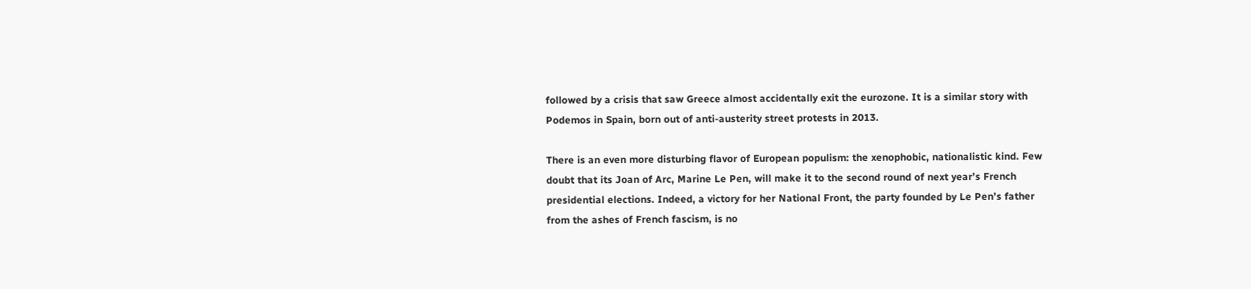followed by a crisis that saw Greece almost accidentally exit the eurozone. It is a similar story with Podemos in Spain, born out of anti-austerity street protests in 2013.

There is an even more disturbing flavor of European populism: the xenophobic, nationalistic kind. Few doubt that its Joan of Arc, Marine Le Pen, will make it to the second round of next year’s French presidential elections. Indeed, a victory for her National Front, the party founded by Le Pen’s father from the ashes of French fascism, is no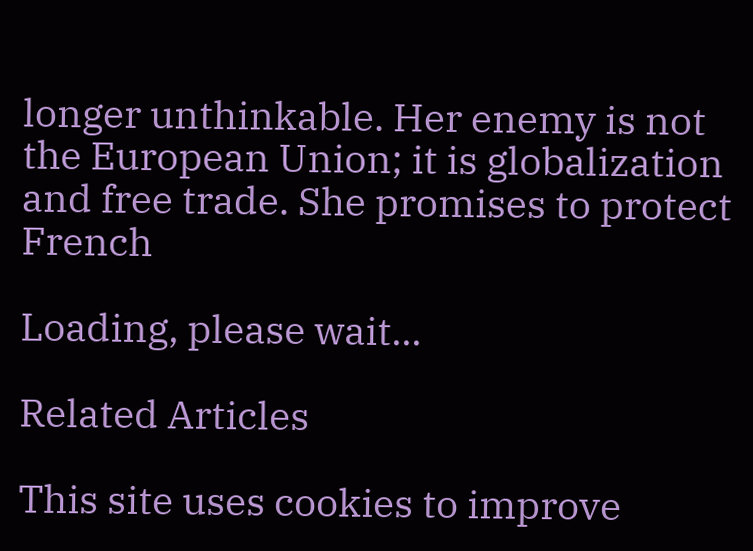longer unthinkable. Her enemy is not the European Union; it is globalization and free trade. She promises to protect French

Loading, please wait...

Related Articles

This site uses cookies to improve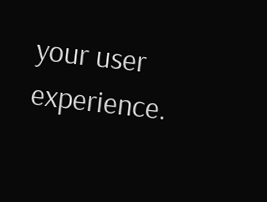your user experience.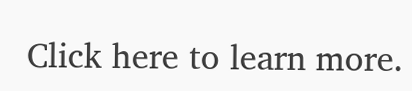Click here to learn more.